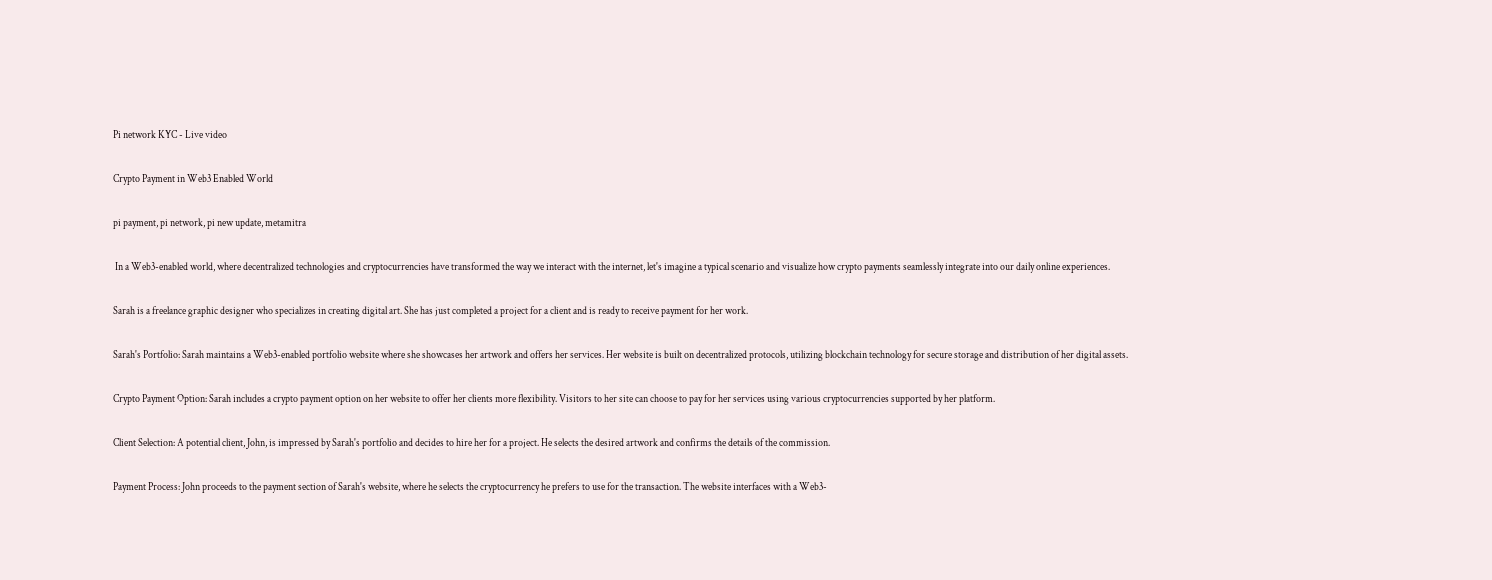Pi network KYC - Live video

Crypto Payment in Web3 Enabled World

pi payment, pi network, pi new update, metamitra

 In a Web3-enabled world, where decentralized technologies and cryptocurrencies have transformed the way we interact with the internet, let's imagine a typical scenario and visualize how crypto payments seamlessly integrate into our daily online experiences.

Sarah is a freelance graphic designer who specializes in creating digital art. She has just completed a project for a client and is ready to receive payment for her work.

Sarah's Portfolio: Sarah maintains a Web3-enabled portfolio website where she showcases her artwork and offers her services. Her website is built on decentralized protocols, utilizing blockchain technology for secure storage and distribution of her digital assets.

Crypto Payment Option: Sarah includes a crypto payment option on her website to offer her clients more flexibility. Visitors to her site can choose to pay for her services using various cryptocurrencies supported by her platform.

Client Selection: A potential client, John, is impressed by Sarah's portfolio and decides to hire her for a project. He selects the desired artwork and confirms the details of the commission.

Payment Process: John proceeds to the payment section of Sarah's website, where he selects the cryptocurrency he prefers to use for the transaction. The website interfaces with a Web3-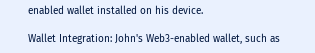enabled wallet installed on his device.

Wallet Integration: John's Web3-enabled wallet, such as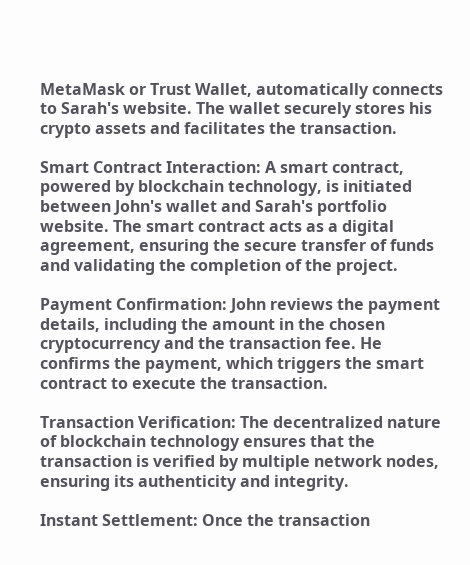MetaMask or Trust Wallet, automatically connects to Sarah's website. The wallet securely stores his crypto assets and facilitates the transaction.

Smart Contract Interaction: A smart contract, powered by blockchain technology, is initiated between John's wallet and Sarah's portfolio website. The smart contract acts as a digital agreement, ensuring the secure transfer of funds and validating the completion of the project.

Payment Confirmation: John reviews the payment details, including the amount in the chosen cryptocurrency and the transaction fee. He confirms the payment, which triggers the smart contract to execute the transaction.

Transaction Verification: The decentralized nature of blockchain technology ensures that the transaction is verified by multiple network nodes, ensuring its authenticity and integrity.

Instant Settlement: Once the transaction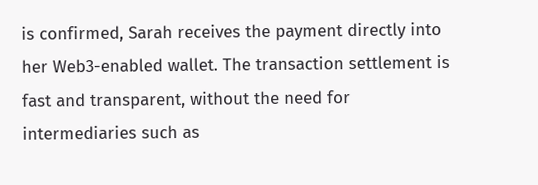is confirmed, Sarah receives the payment directly into her Web3-enabled wallet. The transaction settlement is fast and transparent, without the need for intermediaries such as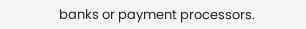banks or payment processors.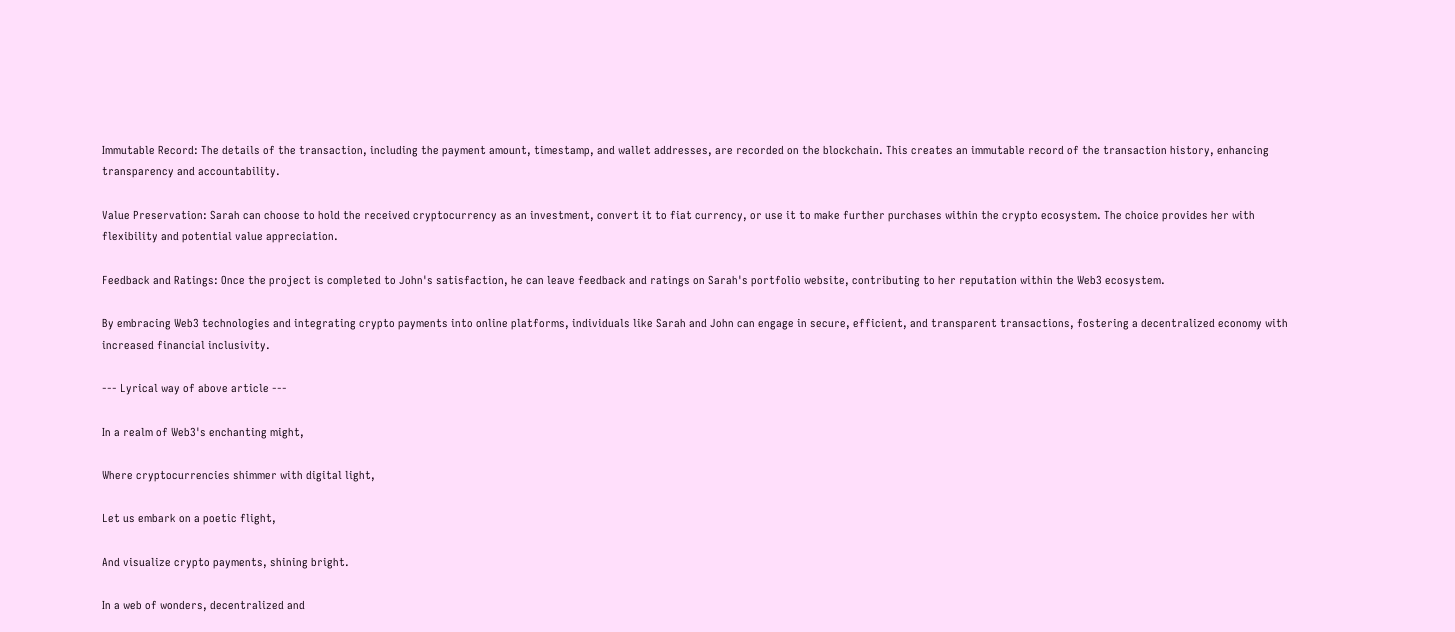Immutable Record: The details of the transaction, including the payment amount, timestamp, and wallet addresses, are recorded on the blockchain. This creates an immutable record of the transaction history, enhancing transparency and accountability.

Value Preservation: Sarah can choose to hold the received cryptocurrency as an investment, convert it to fiat currency, or use it to make further purchases within the crypto ecosystem. The choice provides her with flexibility and potential value appreciation.

Feedback and Ratings: Once the project is completed to John's satisfaction, he can leave feedback and ratings on Sarah's portfolio website, contributing to her reputation within the Web3 ecosystem.

By embracing Web3 technologies and integrating crypto payments into online platforms, individuals like Sarah and John can engage in secure, efficient, and transparent transactions, fostering a decentralized economy with increased financial inclusivity.

--- Lyrical way of above article ---

In a realm of Web3's enchanting might,

Where cryptocurrencies shimmer with digital light,

Let us embark on a poetic flight,

And visualize crypto payments, shining bright.

In a web of wonders, decentralized and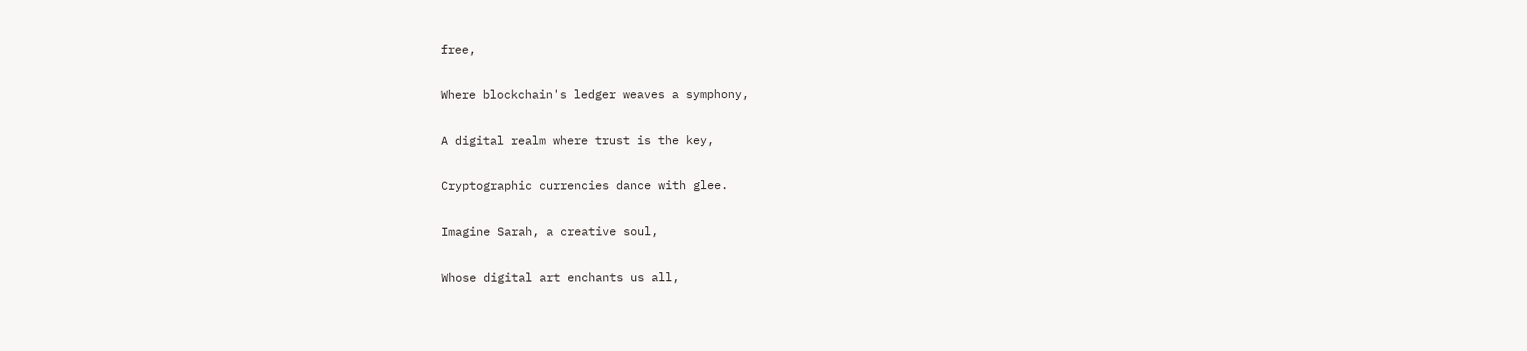free,

Where blockchain's ledger weaves a symphony,

A digital realm where trust is the key,

Cryptographic currencies dance with glee.

Imagine Sarah, a creative soul,

Whose digital art enchants us all,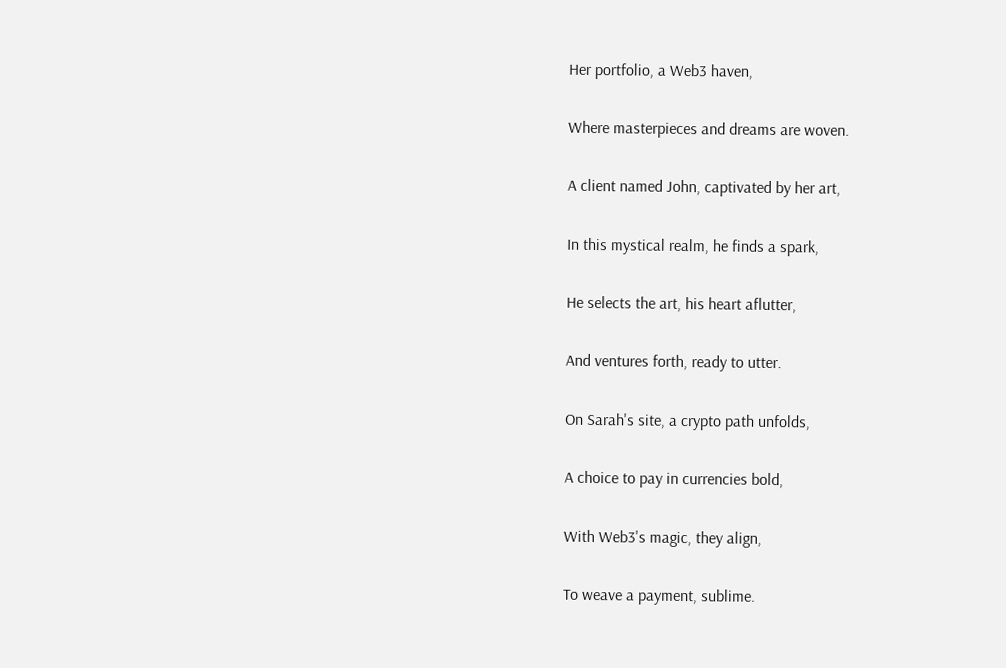Her portfolio, a Web3 haven,

Where masterpieces and dreams are woven.

A client named John, captivated by her art,

In this mystical realm, he finds a spark,

He selects the art, his heart aflutter,

And ventures forth, ready to utter.

On Sarah's site, a crypto path unfolds,

A choice to pay in currencies bold,

With Web3's magic, they align,

To weave a payment, sublime.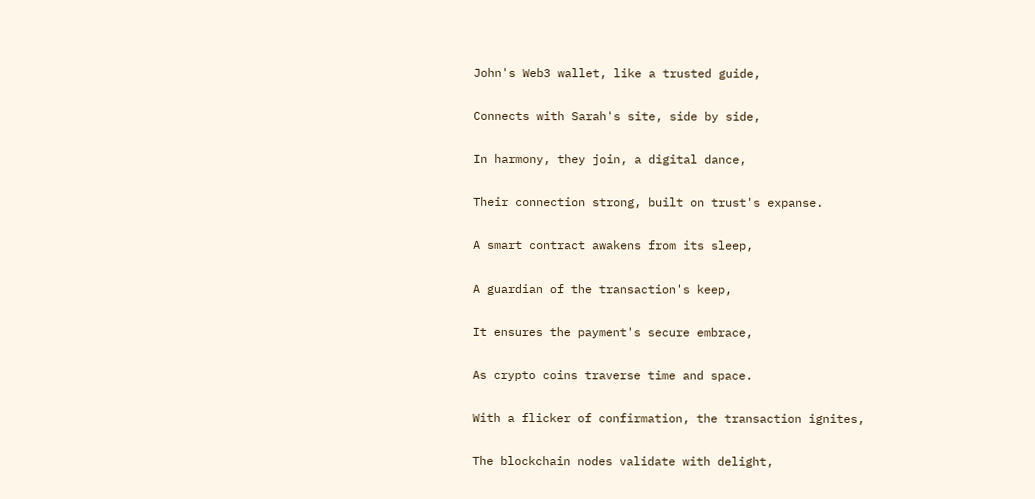John's Web3 wallet, like a trusted guide,

Connects with Sarah's site, side by side,

In harmony, they join, a digital dance,

Their connection strong, built on trust's expanse.

A smart contract awakens from its sleep,

A guardian of the transaction's keep,

It ensures the payment's secure embrace,

As crypto coins traverse time and space.

With a flicker of confirmation, the transaction ignites,

The blockchain nodes validate with delight,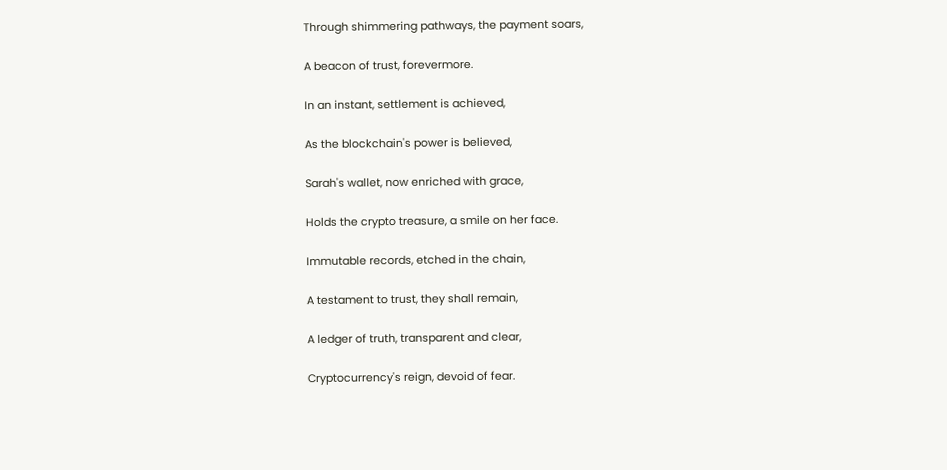Through shimmering pathways, the payment soars,

A beacon of trust, forevermore.

In an instant, settlement is achieved,

As the blockchain's power is believed,

Sarah's wallet, now enriched with grace,

Holds the crypto treasure, a smile on her face.

Immutable records, etched in the chain,

A testament to trust, they shall remain,

A ledger of truth, transparent and clear,

Cryptocurrency's reign, devoid of fear.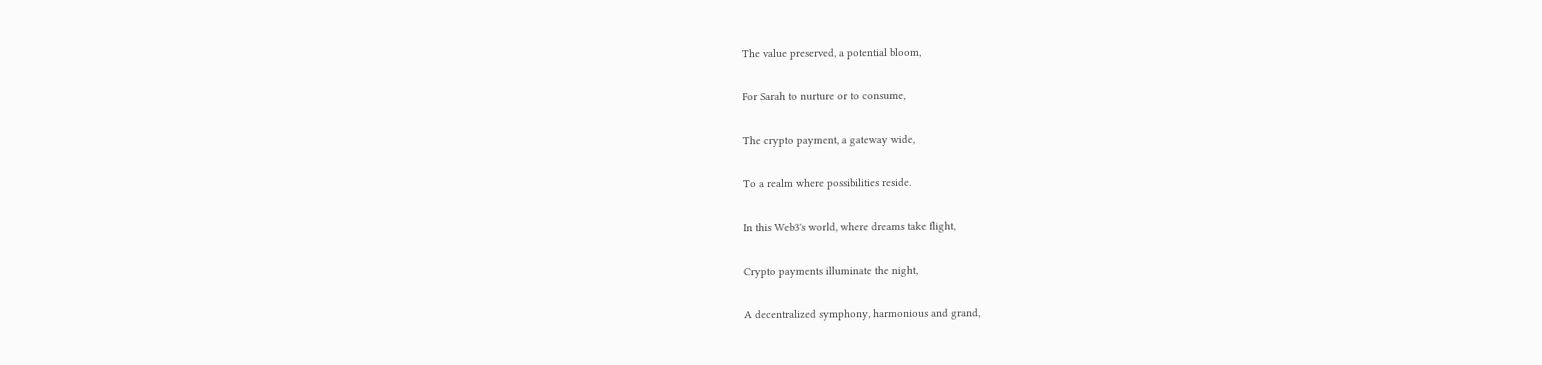The value preserved, a potential bloom,

For Sarah to nurture or to consume,

The crypto payment, a gateway wide,

To a realm where possibilities reside.

In this Web3's world, where dreams take flight,

Crypto payments illuminate the night,

A decentralized symphony, harmonious and grand,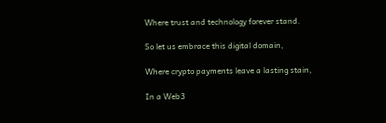Where trust and technology forever stand.

So let us embrace this digital domain,

Where crypto payments leave a lasting stain,

In a Web3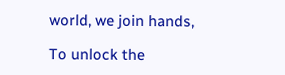world, we join hands,

To unlock the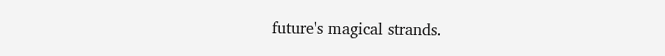future's magical strands.